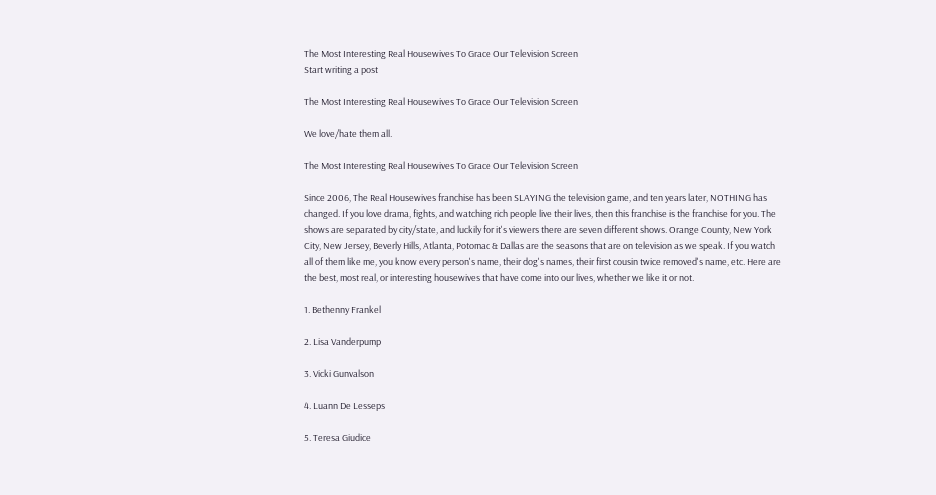The Most Interesting Real Housewives To Grace Our Television Screen
Start writing a post

The Most Interesting Real Housewives To Grace Our Television Screen

We love/hate them all.

The Most Interesting Real Housewives To Grace Our Television Screen

Since 2006, The Real Housewives franchise has been SLAYING the television game, and ten years later, NOTHING has changed. If you love drama, fights, and watching rich people live their lives, then this franchise is the franchise for you. The shows are separated by city/state, and luckily for it's viewers there are seven different shows. Orange County, New York City, New Jersey, Beverly Hills, Atlanta, Potomac & Dallas are the seasons that are on television as we speak. If you watch all of them like me, you know every person's name, their dog's names, their first cousin twice removed's name, etc. Here are the best, most real, or interesting housewives that have come into our lives, whether we like it or not.

1. Bethenny Frankel

2. Lisa Vanderpump

3. Vicki Gunvalson

4. Luann De Lesseps

5. Teresa Giudice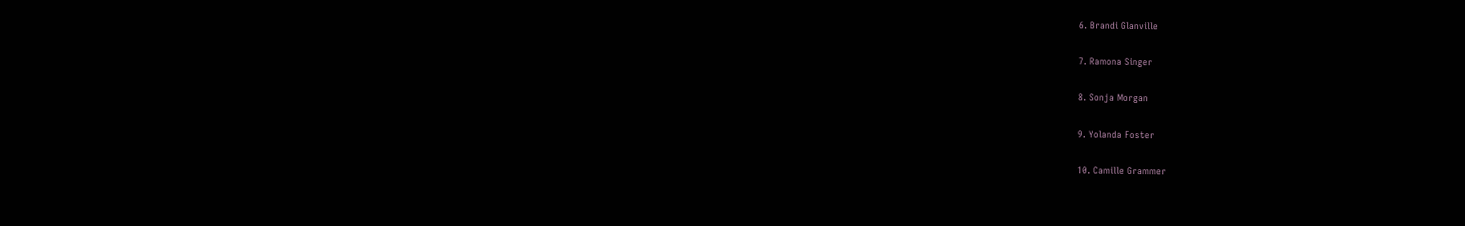6. Brandi Glanville

7. Ramona Singer

8. Sonja Morgan

9. Yolanda Foster

10. Camille Grammer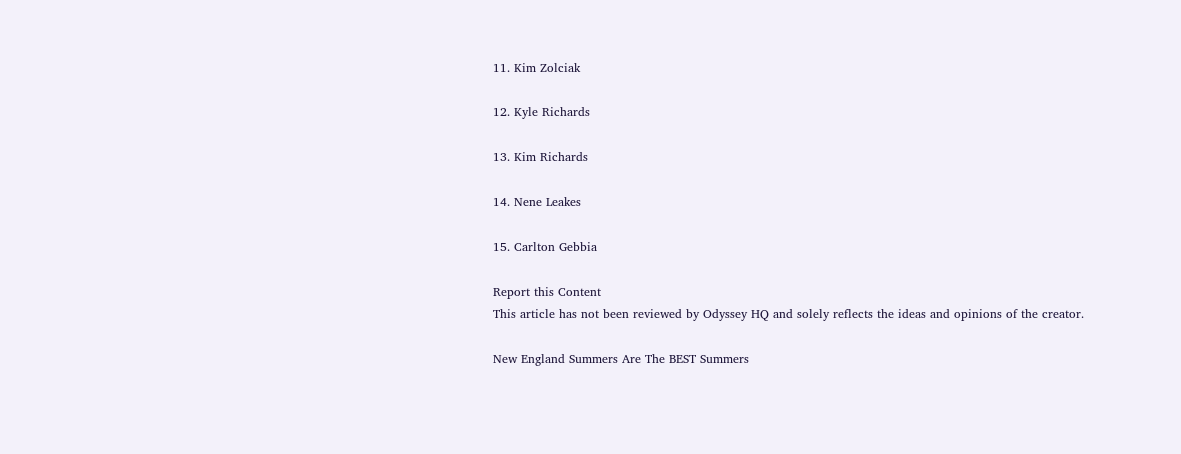11. Kim Zolciak

12. Kyle Richards

13. Kim Richards

14. Nene Leakes

15. Carlton Gebbia

Report this Content
This article has not been reviewed by Odyssey HQ and solely reflects the ideas and opinions of the creator.

New England Summers Are The BEST Summers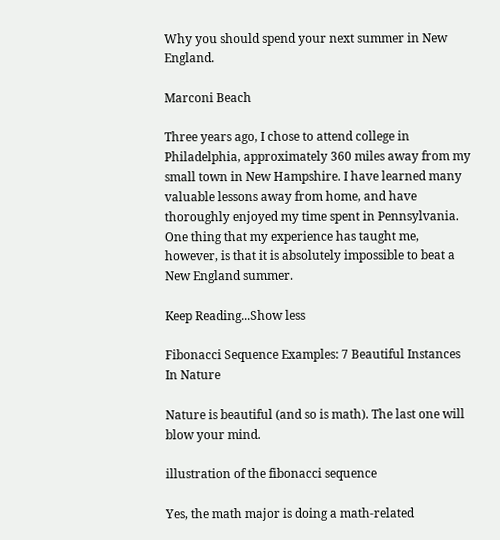Why you should spend your next summer in New England.

Marconi Beach

Three years ago, I chose to attend college in Philadelphia, approximately 360 miles away from my small town in New Hampshire. I have learned many valuable lessons away from home, and have thoroughly enjoyed my time spent in Pennsylvania. One thing that my experience has taught me, however, is that it is absolutely impossible to beat a New England summer.

Keep Reading...Show less

Fibonacci Sequence Examples: 7 Beautiful Instances In Nature

Nature is beautiful (and so is math). The last one will blow your mind.

illustration of the fibonacci sequence

Yes, the math major is doing a math-related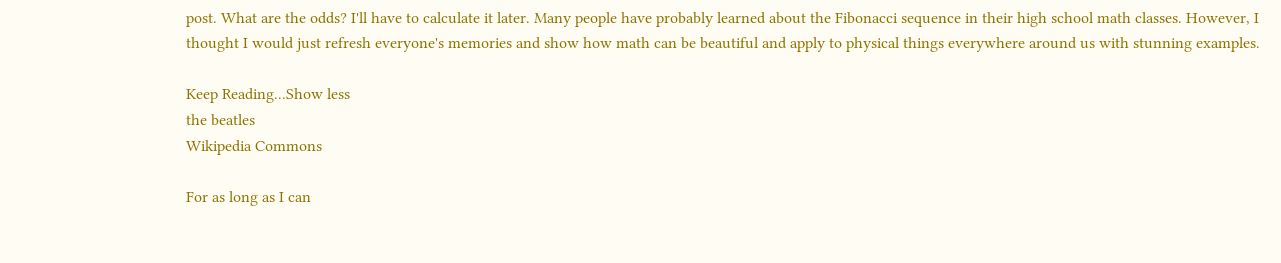post. What are the odds? I'll have to calculate it later. Many people have probably learned about the Fibonacci sequence in their high school math classes. However, I thought I would just refresh everyone's memories and show how math can be beautiful and apply to physical things everywhere around us with stunning examples.

Keep Reading...Show less
the beatles
Wikipedia Commons

For as long as I can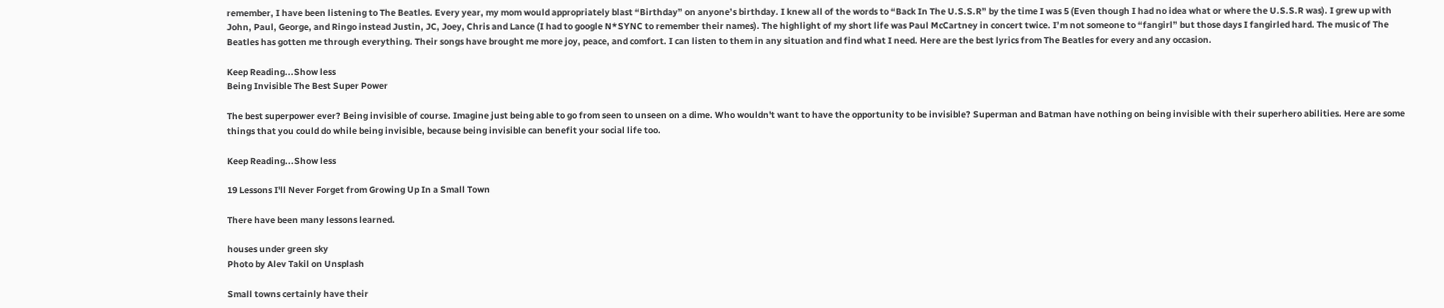remember, I have been listening to The Beatles. Every year, my mom would appropriately blast “Birthday” on anyone’s birthday. I knew all of the words to “Back In The U.S.S.R” by the time I was 5 (Even though I had no idea what or where the U.S.S.R was). I grew up with John, Paul, George, and Ringo instead Justin, JC, Joey, Chris and Lance (I had to google N*SYNC to remember their names). The highlight of my short life was Paul McCartney in concert twice. I’m not someone to “fangirl” but those days I fangirled hard. The music of The Beatles has gotten me through everything. Their songs have brought me more joy, peace, and comfort. I can listen to them in any situation and find what I need. Here are the best lyrics from The Beatles for every and any occasion.

Keep Reading...Show less
Being Invisible The Best Super Power

The best superpower ever? Being invisible of course. Imagine just being able to go from seen to unseen on a dime. Who wouldn't want to have the opportunity to be invisible? Superman and Batman have nothing on being invisible with their superhero abilities. Here are some things that you could do while being invisible, because being invisible can benefit your social life too.

Keep Reading...Show less

19 Lessons I'll Never Forget from Growing Up In a Small Town

There have been many lessons learned.

houses under green sky
Photo by Alev Takil on Unsplash

Small towns certainly have their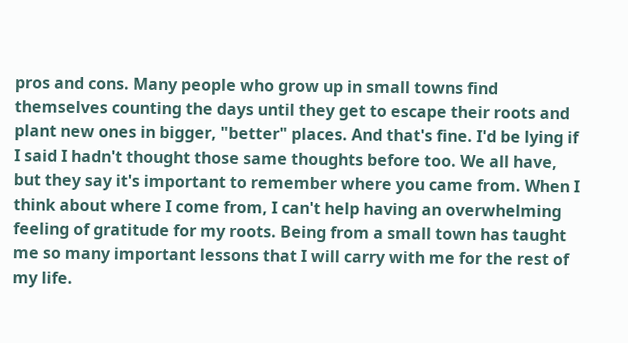pros and cons. Many people who grow up in small towns find themselves counting the days until they get to escape their roots and plant new ones in bigger, "better" places. And that's fine. I'd be lying if I said I hadn't thought those same thoughts before too. We all have, but they say it's important to remember where you came from. When I think about where I come from, I can't help having an overwhelming feeling of gratitude for my roots. Being from a small town has taught me so many important lessons that I will carry with me for the rest of my life.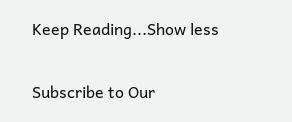Keep Reading...Show less

Subscribe to Our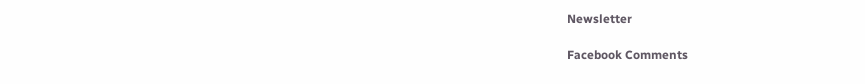Newsletter

Facebook Comments